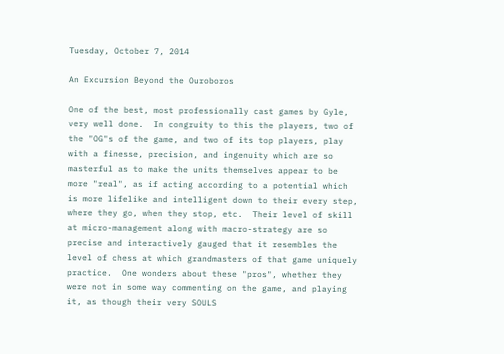Tuesday, October 7, 2014

An Excursion Beyond the Ouroboros

One of the best, most professionally cast games by Gyle, very well done.  In congruity to this the players, two of the "OG"s of the game, and two of its top players, play with a finesse, precision, and ingenuity which are so masterful as to make the units themselves appear to be more "real", as if acting according to a potential which is more lifelike and intelligent down to their every step, where they go, when they stop, etc.  Their level of skill at micro-management along with macro-strategy are so precise and interactively gauged that it resembles the level of chess at which grandmasters of that game uniquely practice.  One wonders about these "pros", whether they were not in some way commenting on the game, and playing it, as though their very SOULS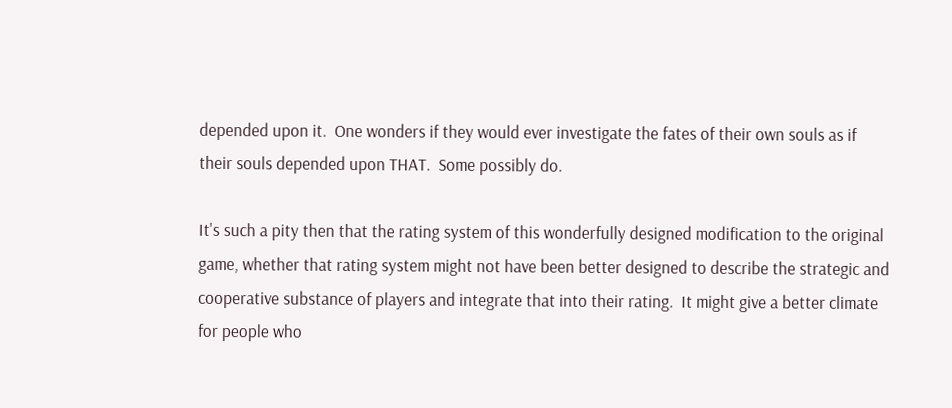depended upon it.  One wonders if they would ever investigate the fates of their own souls as if their souls depended upon THAT.  Some possibly do.

It's such a pity then that the rating system of this wonderfully designed modification to the original game, whether that rating system might not have been better designed to describe the strategic and cooperative substance of players and integrate that into their rating.  It might give a better climate for people who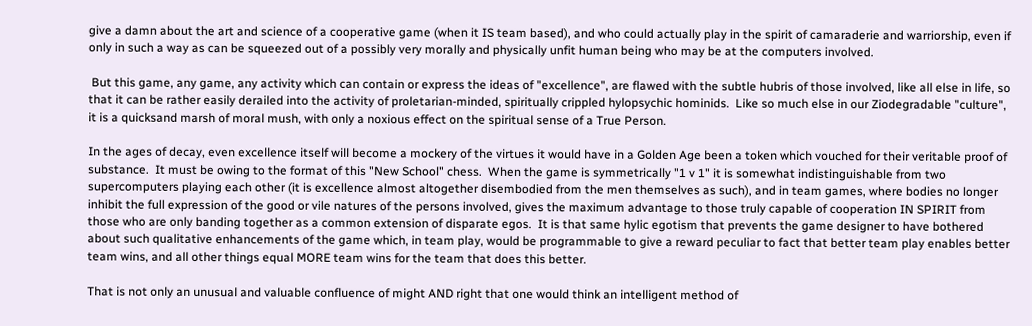give a damn about the art and science of a cooperative game (when it IS team based), and who could actually play in the spirit of camaraderie and warriorship, even if only in such a way as can be squeezed out of a possibly very morally and physically unfit human being who may be at the computers involved.

 But this game, any game, any activity which can contain or express the ideas of "excellence", are flawed with the subtle hubris of those involved, like all else in life, so that it can be rather easily derailed into the activity of proletarian-minded, spiritually crippled hylopsychic hominids.  Like so much else in our Ziodegradable "culture", it is a quicksand marsh of moral mush, with only a noxious effect on the spiritual sense of a True Person.

In the ages of decay, even excellence itself will become a mockery of the virtues it would have in a Golden Age been a token which vouched for their veritable proof of substance.  It must be owing to the format of this "New School" chess.  When the game is symmetrically "1 v 1" it is somewhat indistinguishable from two supercomputers playing each other (it is excellence almost altogether disembodied from the men themselves as such), and in team games, where bodies no longer inhibit the full expression of the good or vile natures of the persons involved, gives the maximum advantage to those truly capable of cooperation IN SPIRIT from those who are only banding together as a common extension of disparate egos.  It is that same hylic egotism that prevents the game designer to have bothered about such qualitative enhancements of the game which, in team play, would be programmable to give a reward peculiar to fact that better team play enables better team wins, and all other things equal MORE team wins for the team that does this better.

That is not only an unusual and valuable confluence of might AND right that one would think an intelligent method of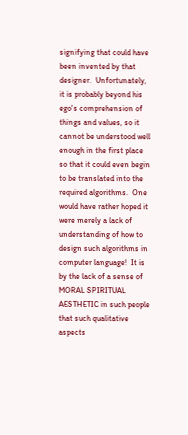signifying that could have been invented by that designer.  Unfortunately, it is probably beyond his ego's comprehension of things and values, so it cannot be understood well enough in the first place so that it could even begin to be translated into the required algorithms.  One would have rather hoped it were merely a lack of understanding of how to design such algorithms in computer language!  It is by the lack of a sense of MORAL SPIRITUAL AESTHETIC in such people that such qualitative aspects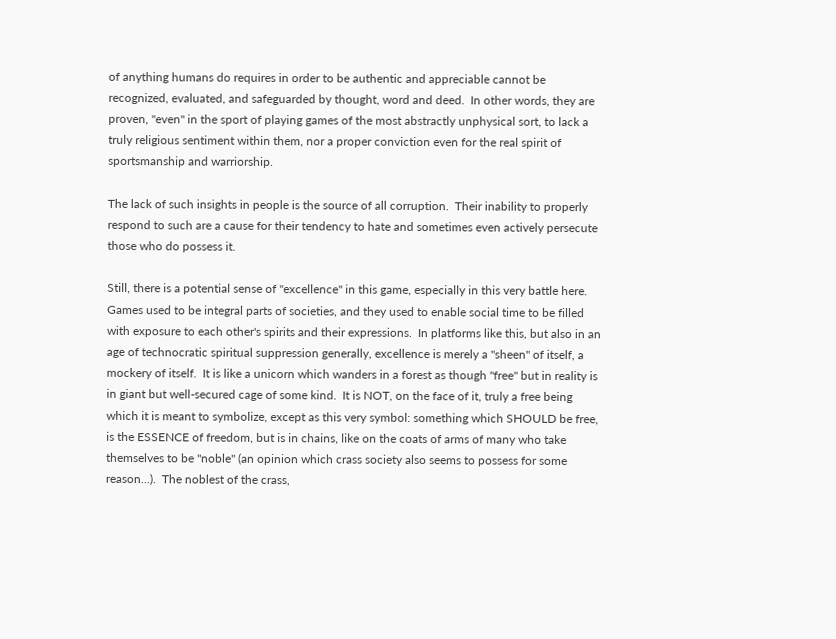of anything humans do requires in order to be authentic and appreciable cannot be recognized, evaluated, and safeguarded by thought, word and deed.  In other words, they are proven, "even" in the sport of playing games of the most abstractly unphysical sort, to lack a truly religious sentiment within them, nor a proper conviction even for the real spirit of sportsmanship and warriorship.

The lack of such insights in people is the source of all corruption.  Their inability to properly respond to such are a cause for their tendency to hate and sometimes even actively persecute those who do possess it.

Still, there is a potential sense of "excellence" in this game, especially in this very battle here.  Games used to be integral parts of societies, and they used to enable social time to be filled with exposure to each other's spirits and their expressions.  In platforms like this, but also in an age of technocratic spiritual suppression generally, excellence is merely a "sheen" of itself, a mockery of itself.  It is like a unicorn which wanders in a forest as though "free" but in reality is in giant but well-secured cage of some kind.  It is NOT, on the face of it, truly a free being which it is meant to symbolize, except as this very symbol: something which SHOULD be free, is the ESSENCE of freedom, but is in chains, like on the coats of arms of many who take themselves to be "noble" (an opinion which crass society also seems to possess for some reason...).  The noblest of the crass,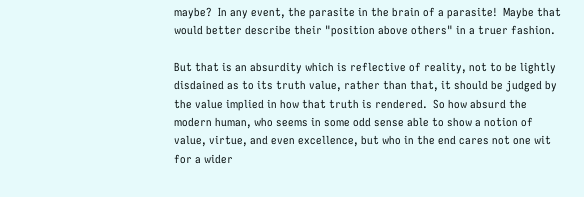maybe?  In any event, the parasite in the brain of a parasite!  Maybe that would better describe their "position above others" in a truer fashion.

But that is an absurdity which is reflective of reality, not to be lightly disdained as to its truth value, rather than that, it should be judged by the value implied in how that truth is rendered.  So how absurd the modern human, who seems in some odd sense able to show a notion of value, virtue, and even excellence, but who in the end cares not one wit for a wider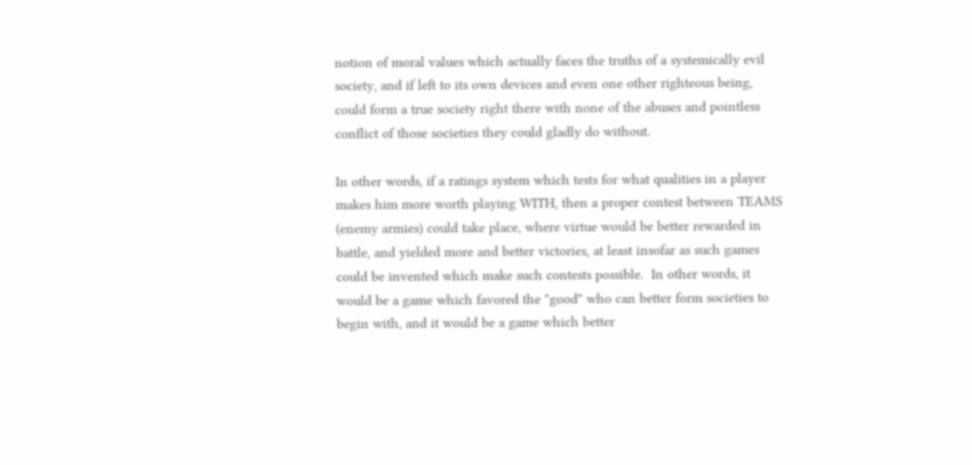notion of moral values which actually faces the truths of a systemically evil society, and if left to its own devices and even one other righteous being, could form a true society right there with none of the abuses and pointless conflict of those societies they could gladly do without.

In other words, if a ratings system which tests for what qualities in a player makes him more worth playing WITH, then a proper contest between TEAMS (enemy armies) could take place, where virtue would be better rewarded in battle, and yielded more and better victories, at least insofar as such games could be invented which make such contests possible.  In other words, it would be a game which favored the "good" who can better form societies to begin with, and it would be a game which better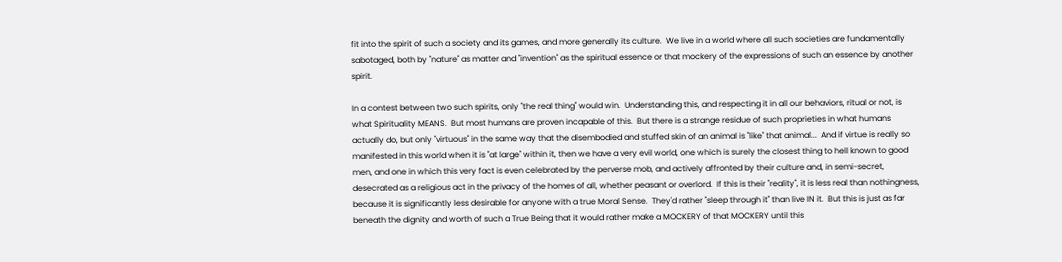fit into the spirit of such a society and its games, and more generally its culture.  We live in a world where all such societies are fundamentally sabotaged, both by "nature" as matter and "invention" as the spiritual essence or that mockery of the expressions of such an essence by another spirit.

In a contest between two such spirits, only "the real thing" would win.  Understanding this, and respecting it in all our behaviors, ritual or not, is what Spirituality MEANS.  But most humans are proven incapable of this.  But there is a strange residue of such proprieties in what humans actually do, but only "virtuous" in the same way that the disembodied and stuffed skin of an animal is "like" that animal...  And if virtue is really so manifested in this world when it is "at large" within it, then we have a very evil world, one which is surely the closest thing to hell known to good men, and one in which this very fact is even celebrated by the perverse mob, and actively affronted by their culture and, in semi-secret, desecrated as a religious act in the privacy of the homes of all, whether peasant or overlord.  If this is their "reality", it is less real than nothingness, because it is significantly less desirable for anyone with a true Moral Sense.  They'd rather "sleep through it" than live IN it.  But this is just as far beneath the dignity and worth of such a True Being that it would rather make a MOCKERY of that MOCKERY until this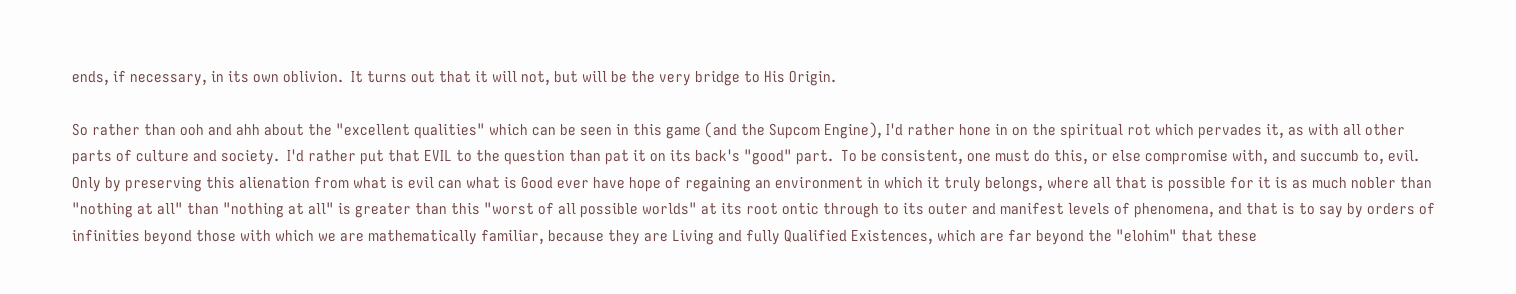ends, if necessary, in its own oblivion.  It turns out that it will not, but will be the very bridge to His Origin.

So rather than ooh and ahh about the "excellent qualities" which can be seen in this game (and the Supcom Engine), I'd rather hone in on the spiritual rot which pervades it, as with all other parts of culture and society.  I'd rather put that EVIL to the question than pat it on its back's "good" part.  To be consistent, one must do this, or else compromise with, and succumb to, evil.  Only by preserving this alienation from what is evil can what is Good ever have hope of regaining an environment in which it truly belongs, where all that is possible for it is as much nobler than "nothing at all" than "nothing at all" is greater than this "worst of all possible worlds" at its root ontic through to its outer and manifest levels of phenomena, and that is to say by orders of infinities beyond those with which we are mathematically familiar, because they are Living and fully Qualified Existences, which are far beyond the "elohim" that these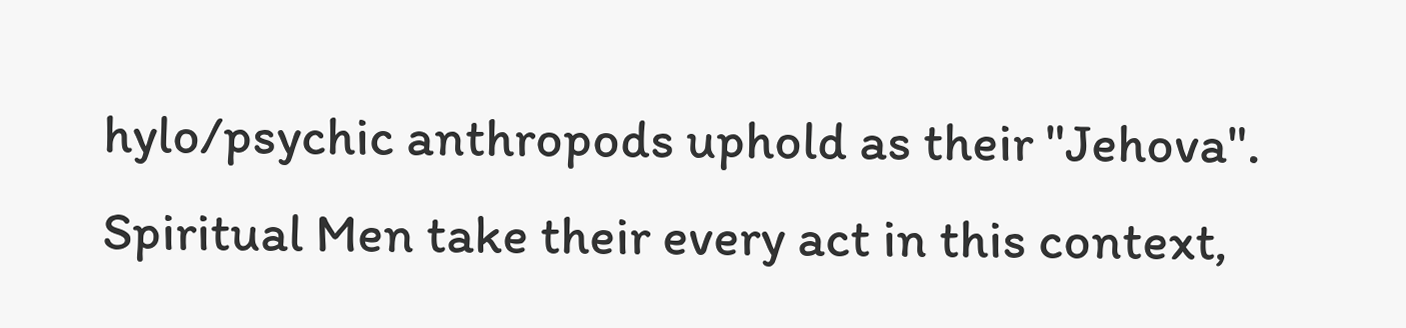hylo/psychic anthropods uphold as their "Jehova".  Spiritual Men take their every act in this context,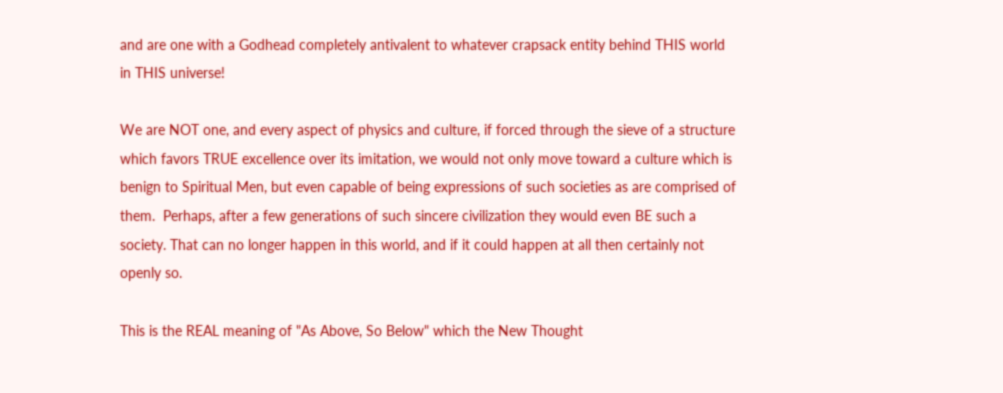and are one with a Godhead completely antivalent to whatever crapsack entity behind THIS world in THIS universe!

We are NOT one, and every aspect of physics and culture, if forced through the sieve of a structure which favors TRUE excellence over its imitation, we would not only move toward a culture which is benign to Spiritual Men, but even capable of being expressions of such societies as are comprised of them.  Perhaps, after a few generations of such sincere civilization they would even BE such a society. That can no longer happen in this world, and if it could happen at all then certainly not openly so.

This is the REAL meaning of "As Above, So Below" which the New Thought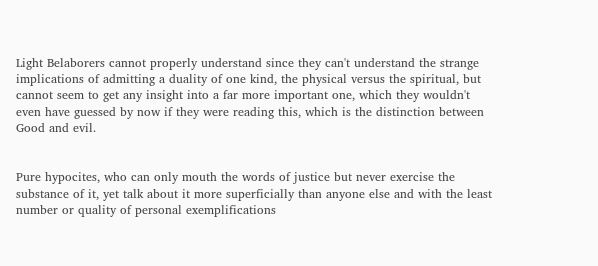Light Belaborers cannot properly understand since they can't understand the strange implications of admitting a duality of one kind, the physical versus the spiritual, but cannot seem to get any insight into a far more important one, which they wouldn't even have guessed by now if they were reading this, which is the distinction between Good and evil.


Pure hypocites, who can only mouth the words of justice but never exercise the substance of it, yet talk about it more superficially than anyone else and with the least number or quality of personal exemplifications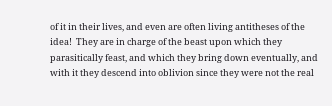of it in their lives, and even are often living antitheses of the idea!  They are in charge of the beast upon which they parasitically feast, and which they bring down eventually, and with it they descend into oblivion since they were not the real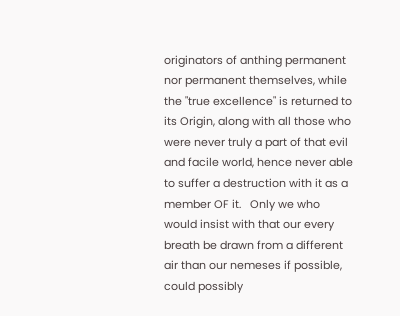originators of anthing permanent nor permanent themselves, while the "true excellence" is returned to its Origin, along with all those who were never truly a part of that evil and facile world, hence never able to suffer a destruction with it as a member OF it.   Only we who would insist with that our every breath be drawn from a different air than our nemeses if possible, could possibly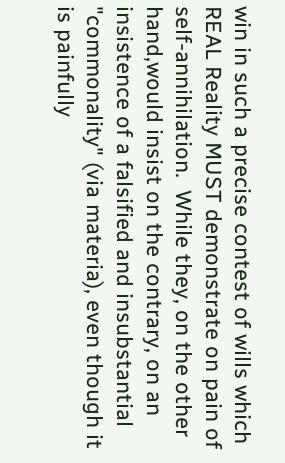win in such a precise contest of wills which REAL Reality MUST demonstrate on pain of self-annihilation.  While they, on the other hand,would insist on the contrary, on an insistence of a falsified and insubstantial "commonality" (via materia), even though it is painfully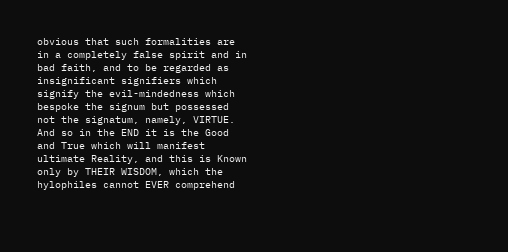obvious that such formalities are in a completely false spirit and in bad faith, and to be regarded as insignificant signifiers which signify the evil-mindedness which bespoke the signum but possessed not the signatum, namely, VIRTUE.  And so in the END it is the Good and True which will manifest ultimate Reality, and this is Known only by THEIR WISDOM, which the hylophiles cannot EVER comprehend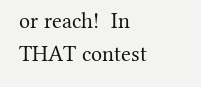or reach!  In THAT contest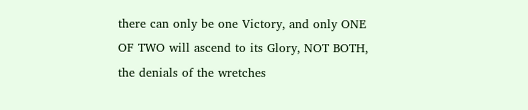there can only be one Victory, and only ONE OF TWO will ascend to its Glory, NOT BOTH, the denials of the wretches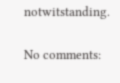notwitstanding.

No comments: